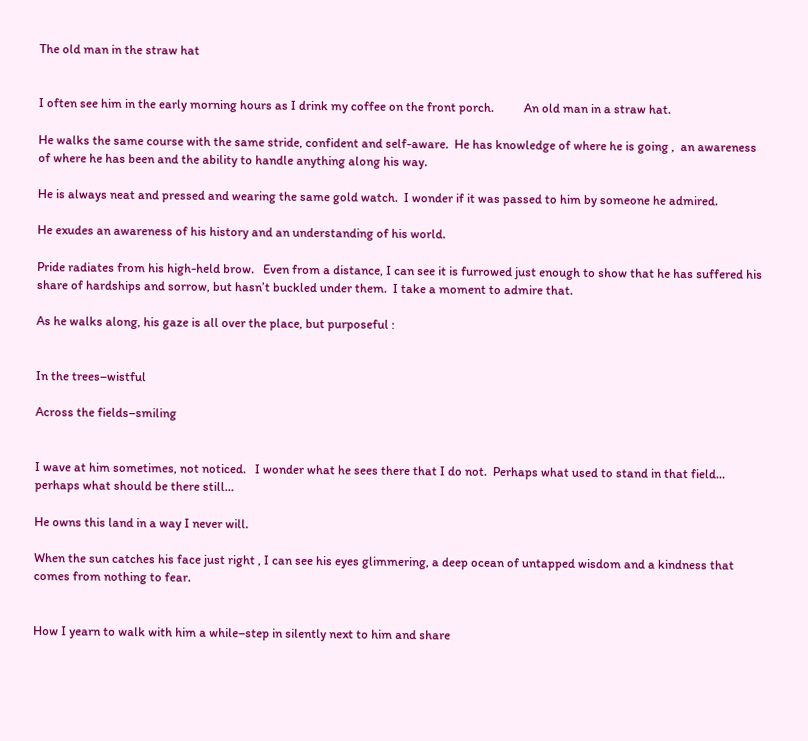The old man in the straw hat


I often see him in the early morning hours as I drink my coffee on the front porch.          An old man in a straw hat.

He walks the same course with the same stride, confident and self-aware.  He has knowledge of where he is going ,  an awareness of where he has been and the ability to handle anything along his way.

He is always neat and pressed and wearing the same gold watch.  I wonder if it was passed to him by someone he admired.

He exudes an awareness of his history and an understanding of his world.

Pride radiates from his high-held brow.   Even from a distance, I can see it is furrowed just enough to show that he has suffered his share of hardships and sorrow, but hasn’t buckled under them.  I take a moment to admire that.

As he walks along, his gaze is all over the place, but purposeful :


In the trees–wistful

Across the fields–smiling


I wave at him sometimes, not noticed.   I wonder what he sees there that I do not.  Perhaps what used to stand in that field… perhaps what should be there still…

He owns this land in a way I never will.

When the sun catches his face just right , I can see his eyes glimmering, a deep ocean of untapped wisdom and a kindness that comes from nothing to fear.


How I yearn to walk with him a while–step in silently next to him and share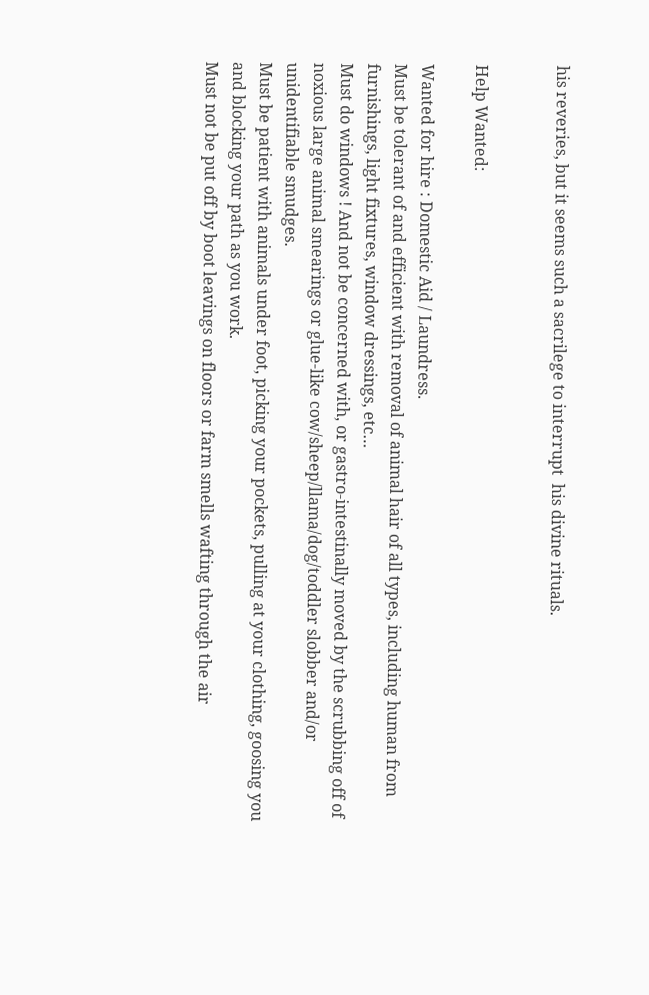his reveries, but it seems such a sacrilege to interrupt  his divine rituals.


Help Wanted:

Wanted for hire : Domestic Aid / Laundress.
Must be tolerant of and efficient with removal of animal hair of all types, including human from furnishings, light fixtures, window dressings, etc…
Must do windows ! And not be concerned with, or gastro-intestinally moved by the scrubbing off of noxious large animal smearings or glue-like cow/sheep/llama/dog/toddler slobber and/or unidentifiable smudges.
Must be patient with animals under foot, picking your pockets, pulling at your clothing, goosing you and blocking your path as you work.
Must not be put off by boot leavings on floors or farm smells wafting through the air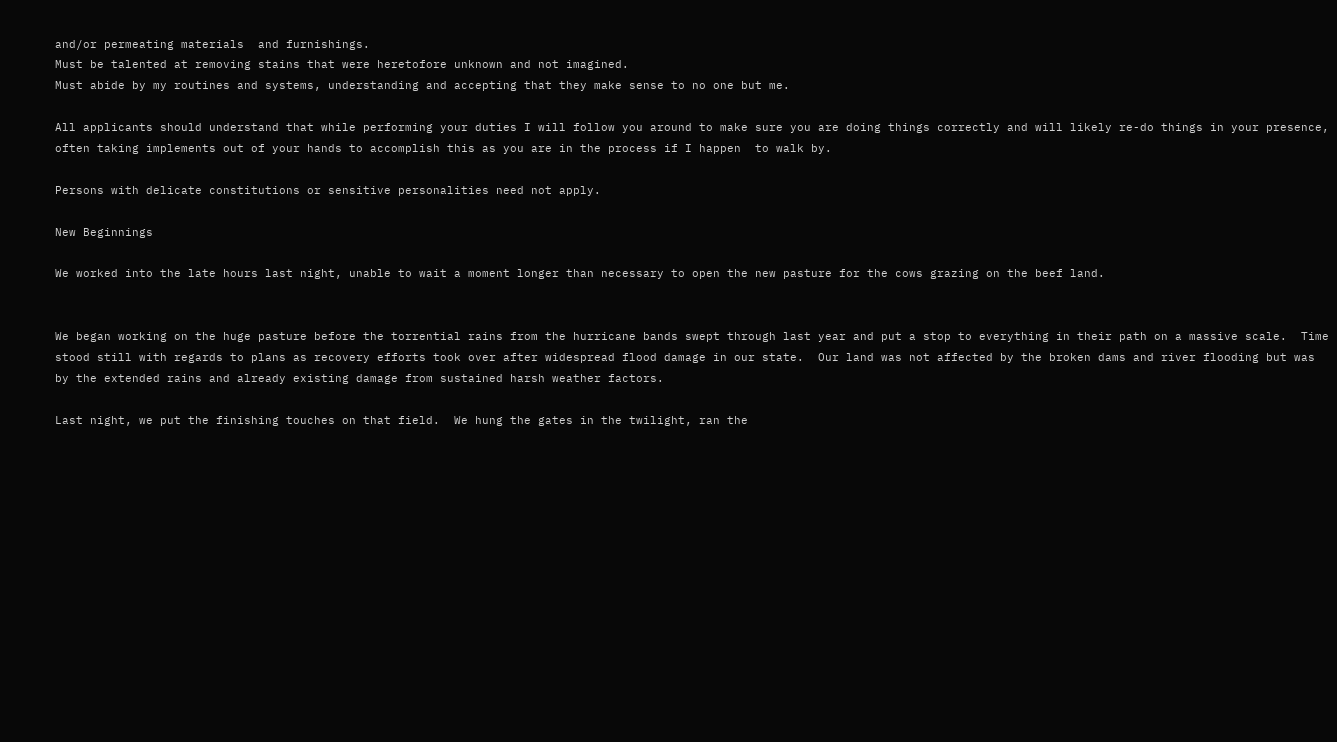and/or permeating materials  and furnishings.
Must be talented at removing stains that were heretofore unknown and not imagined.
Must abide by my routines and systems, understanding and accepting that they make sense to no one but me.

All applicants should understand that while performing your duties I will follow you around to make sure you are doing things correctly and will likely re-do things in your presence, often taking implements out of your hands to accomplish this as you are in the process if I happen  to walk by.

Persons with delicate constitutions or sensitive personalities need not apply.

New Beginnings

We worked into the late hours last night, unable to wait a moment longer than necessary to open the new pasture for the cows grazing on the beef land.


We began working on the huge pasture before the torrential rains from the hurricane bands swept through last year and put a stop to everything in their path on a massive scale.  Time stood still with regards to plans as recovery efforts took over after widespread flood damage in our state.  Our land was not affected by the broken dams and river flooding but was by the extended rains and already existing damage from sustained harsh weather factors.

Last night, we put the finishing touches on that field.  We hung the gates in the twilight, ran the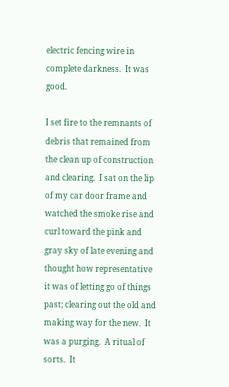electric fencing wire in complete darkness.  It was good.

I set fire to the remnants of debris that remained from the clean up of construction and clearing.  I sat on the lip of my car door frame and watched the smoke rise and curl toward the pink and gray sky of late evening and thought how representative it was of letting go of things past; clearing out the old and making way for the new.  It was a purging.  A ritual of sorts.  It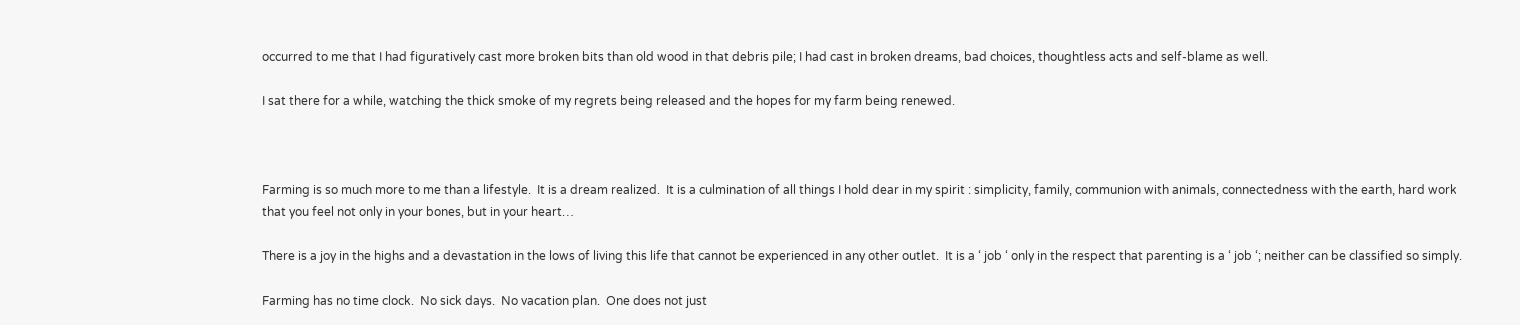occurred to me that I had figuratively cast more broken bits than old wood in that debris pile; I had cast in broken dreams, bad choices, thoughtless acts and self-blame as well.

I sat there for a while, watching the thick smoke of my regrets being released and the hopes for my farm being renewed.



Farming is so much more to me than a lifestyle.  It is a dream realized.  It is a culmination of all things I hold dear in my spirit : simplicity, family, communion with animals, connectedness with the earth, hard work that you feel not only in your bones, but in your heart…

There is a joy in the highs and a devastation in the lows of living this life that cannot be experienced in any other outlet.  It is a ‘ job ‘ only in the respect that parenting is a ‘ job ‘; neither can be classified so simply.

Farming has no time clock.  No sick days.  No vacation plan.  One does not just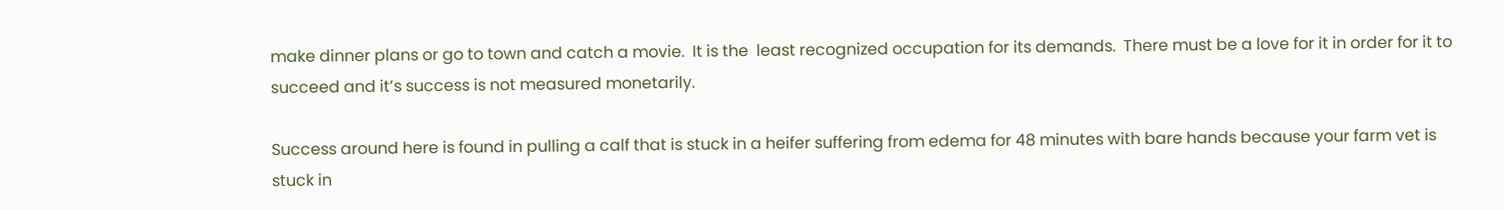make dinner plans or go to town and catch a movie.  It is the  least recognized occupation for its demands.  There must be a love for it in order for it to succeed and it’s success is not measured monetarily.

Success around here is found in pulling a calf that is stuck in a heifer suffering from edema for 48 minutes with bare hands because your farm vet is stuck in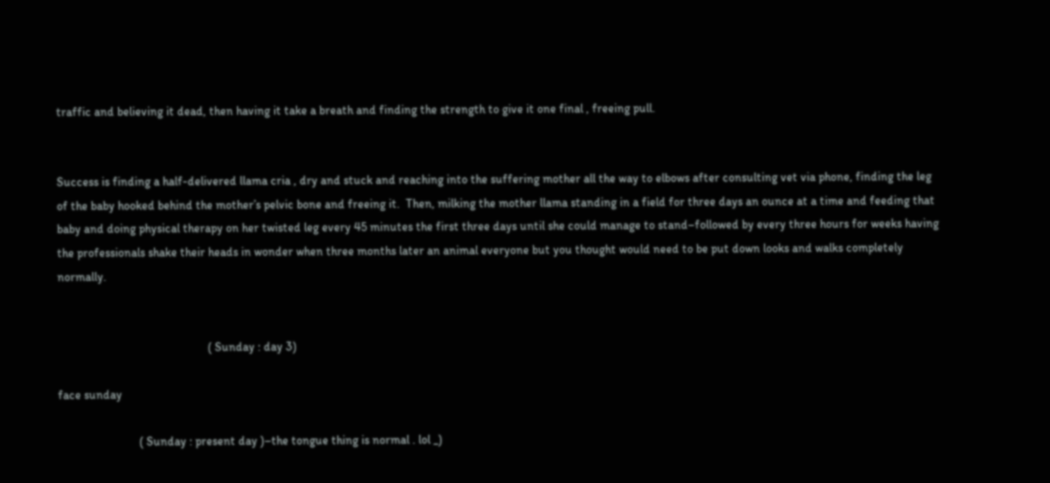traffic and believing it dead, then having it take a breath and finding the strength to give it one final , freeing pull.


Success is finding a half-delivered llama cria , dry and stuck and reaching into the suffering mother all the way to elbows after consulting vet via phone, finding the leg of the baby hooked behind the mother’s pelvic bone and freeing it.  Then, milking the mother llama standing in a field for three days an ounce at a time and feeding that baby and doing physical therapy on her twisted leg every 45 minutes the first three days until she could manage to stand–followed by every three hours for weeks having the professionals shake their heads in wonder when three months later an animal everyone but you thought would need to be put down looks and walks completely normally.


                                                  ( Sunday : day 3)

face sunday

                           ( Sunday : present day )–the tongue thing is normal . lol _)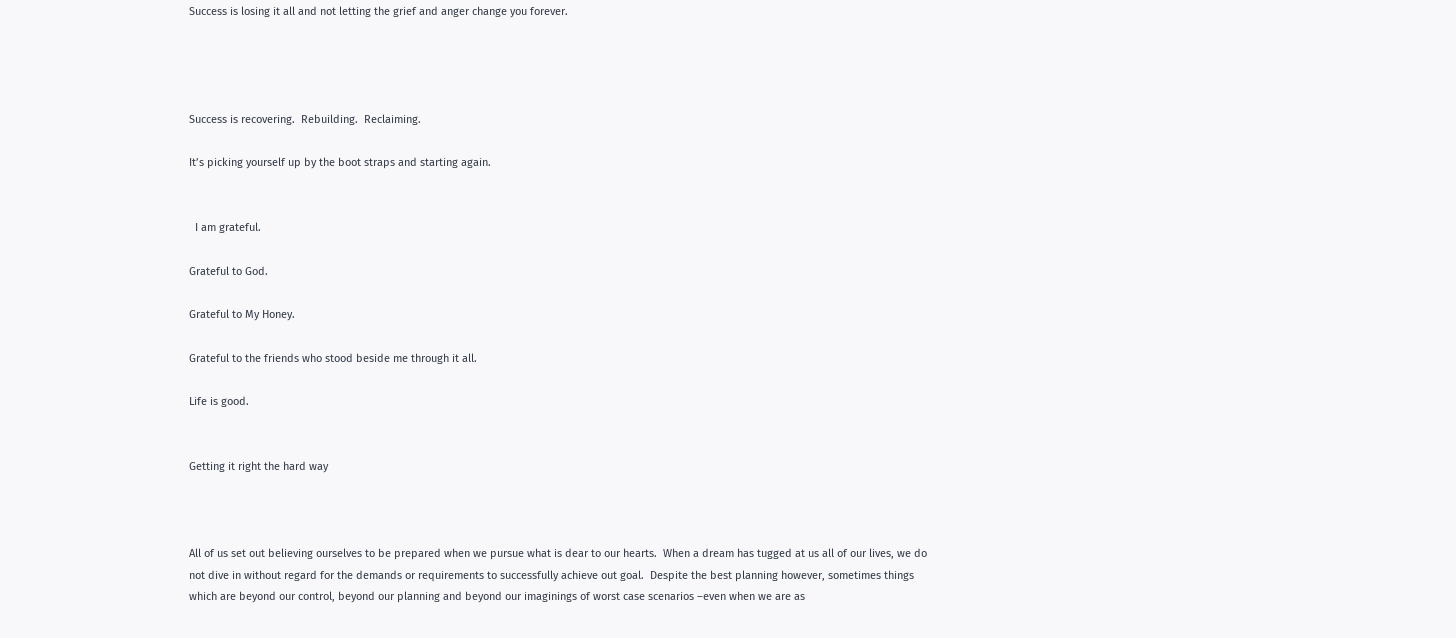Success is losing it all and not letting the grief and anger change you forever.




Success is recovering.  Rebuilding.  Reclaiming.

It’s picking yourself up by the boot straps and starting again.


  I am grateful.

Grateful to God.

Grateful to My Honey.

Grateful to the friends who stood beside me through it all.

Life is good.


Getting it right the hard way



All of us set out believing ourselves to be prepared when we pursue what is dear to our hearts.  When a dream has tugged at us all of our lives, we do not dive in without regard for the demands or requirements to successfully achieve out goal.  Despite the best planning however, sometimes things which are beyond our control, beyond our planning and beyond our imaginings of worst case scenarios –even when we are as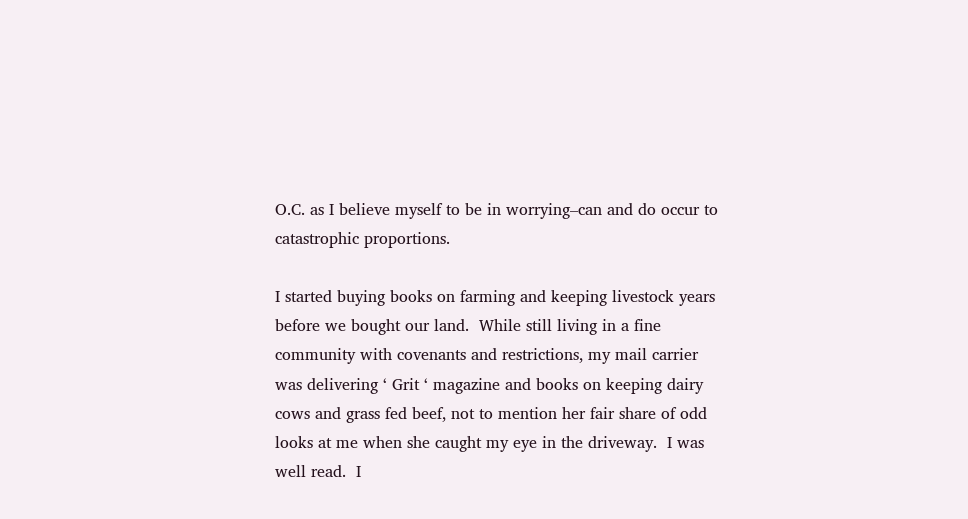O.C. as I believe myself to be in worrying–can and do occur to catastrophic proportions.

I started buying books on farming and keeping livestock years before we bought our land.  While still living in a fine community with covenants and restrictions, my mail carrier was delivering ‘ Grit ‘ magazine and books on keeping dairy cows and grass fed beef, not to mention her fair share of odd looks at me when she caught my eye in the driveway.  I was well read.  I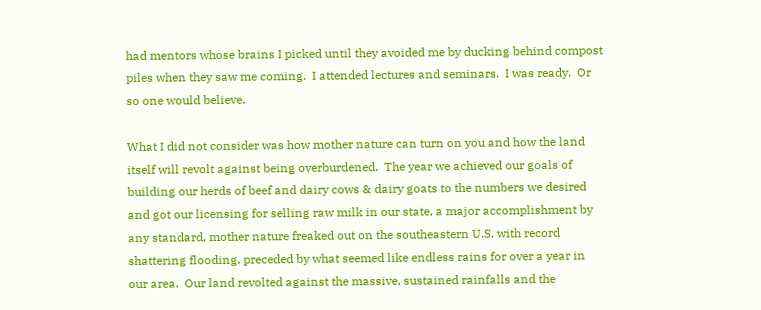had mentors whose brains I picked until they avoided me by ducking behind compost piles when they saw me coming.  I attended lectures and seminars.  I was ready.  Or so one would believe.

What I did not consider was how mother nature can turn on you and how the land itself will revolt against being overburdened.  The year we achieved our goals of building our herds of beef and dairy cows & dairy goats to the numbers we desired and got our licensing for selling raw milk in our state, a major accomplishment by any standard, mother nature freaked out on the southeastern U.S. with record shattering flooding, preceded by what seemed like endless rains for over a year in our area.  Our land revolted against the massive, sustained rainfalls and the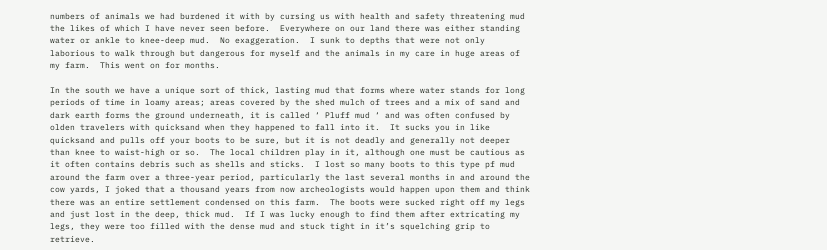numbers of animals we had burdened it with by cursing us with health and safety threatening mud the likes of which I have never seen before.  Everywhere on our land there was either standing water or ankle to knee-deep mud.  No exaggeration.  I sunk to depths that were not only laborious to walk through but dangerous for myself and the animals in my care in huge areas of my farm.  This went on for months.

In the south we have a unique sort of thick, lasting mud that forms where water stands for long periods of time in loamy areas; areas covered by the shed mulch of trees and a mix of sand and dark earth forms the ground underneath, it is called ‘ Pluff mud ‘ and was often confused by olden travelers with quicksand when they happened to fall into it.  It sucks you in like quicksand and pulls off your boots to be sure, but it is not deadly and generally not deeper than knee to waist-high or so.  The local children play in it, although one must be cautious as it often contains debris such as shells and sticks.  I lost so many boots to this type pf mud around the farm over a three-year period, particularly the last several months in and around the cow yards, I joked that a thousand years from now archeologists would happen upon them and think there was an entire settlement condensed on this farm.  The boots were sucked right off my legs and just lost in the deep, thick mud.  If I was lucky enough to find them after extricating my legs, they were too filled with the dense mud and stuck tight in it’s squelching grip to retrieve.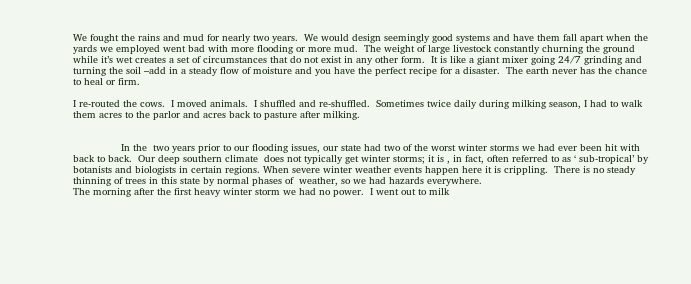We fought the rains and mud for nearly two years.  We would design seemingly good systems and have them fall apart when the yards we employed went bad with more flooding or more mud.  The weight of large livestock constantly churning the ground while it’s wet creates a set of circumstances that do not exist in any other form.  It is like a giant mixer going 24/7 grinding and turning the soil –add in a steady flow of moisture and you have the perfect recipe for a disaster.  The earth never has the chance to heal or firm.

I re-routed the cows.  I moved animals.  I shuffled and re-shuffled.  Sometimes twice daily during milking season, I had to walk them acres to the parlor and acres back to pasture after milking.


                In the  two years prior to our flooding issues, our state had two of the worst winter storms we had ever been hit with back to back.  Our deep southern climate  does not typically get winter storms; it is , in fact, often referred to as ‘ sub-tropical’ by botanists and biologists in certain regions. When severe winter weather events happen here it is crippling.  There is no steady thinning of trees in this state by normal phases of  weather, so we had hazards everywhere.                                                                                                                                        The morning after the first heavy winter storm we had no power.  I went out to milk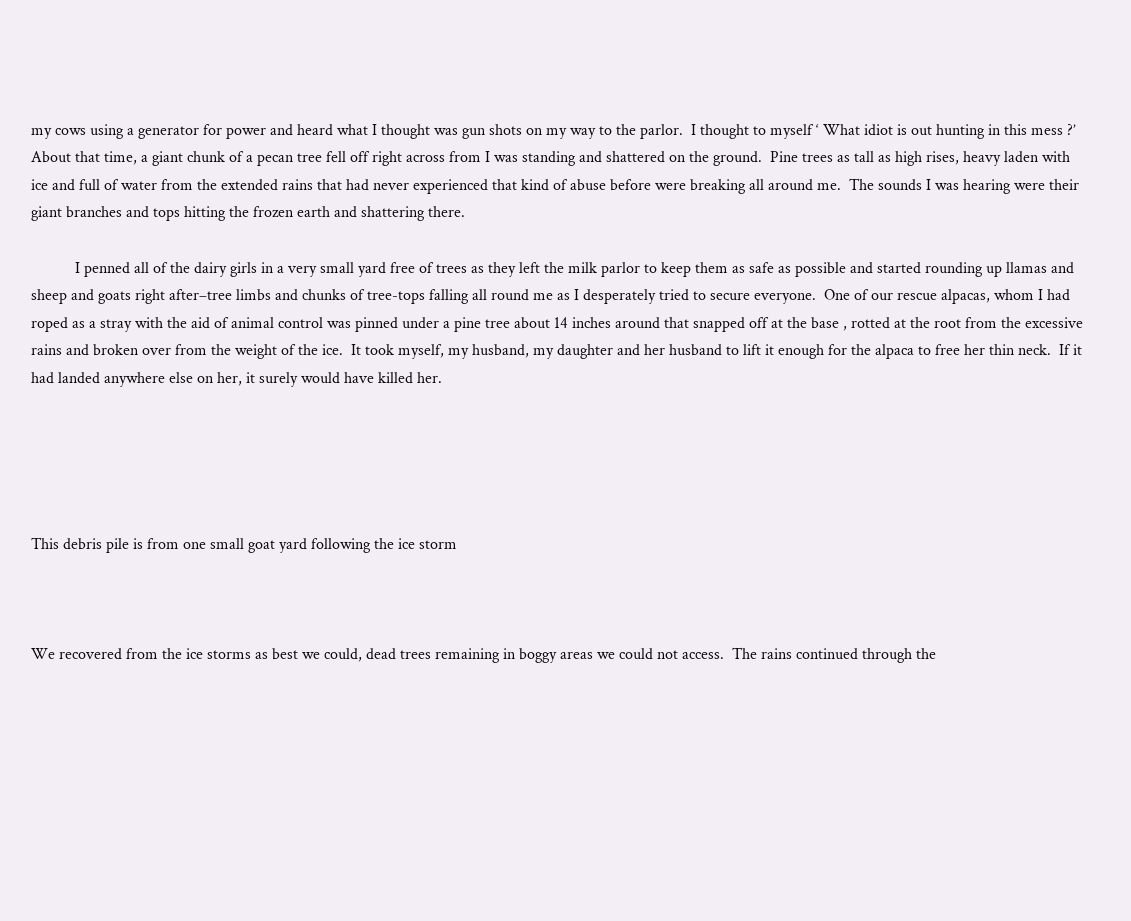my cows using a generator for power and heard what I thought was gun shots on my way to the parlor.  I thought to myself ‘ What idiot is out hunting in this mess ?’  About that time, a giant chunk of a pecan tree fell off right across from I was standing and shattered on the ground.  Pine trees as tall as high rises, heavy laden with ice and full of water from the extended rains that had never experienced that kind of abuse before were breaking all around me.  The sounds I was hearing were their giant branches and tops hitting the frozen earth and shattering there.

           I penned all of the dairy girls in a very small yard free of trees as they left the milk parlor to keep them as safe as possible and started rounding up llamas and sheep and goats right after–tree limbs and chunks of tree-tops falling all round me as I desperately tried to secure everyone.  One of our rescue alpacas, whom I had roped as a stray with the aid of animal control was pinned under a pine tree about 14 inches around that snapped off at the base , rotted at the root from the excessive rains and broken over from the weight of the ice.  It took myself, my husband, my daughter and her husband to lift it enough for the alpaca to free her thin neck.  If it had landed anywhere else on her, it surely would have killed her.





This debris pile is from one small goat yard following the ice storm



We recovered from the ice storms as best we could, dead trees remaining in boggy areas we could not access.  The rains continued through the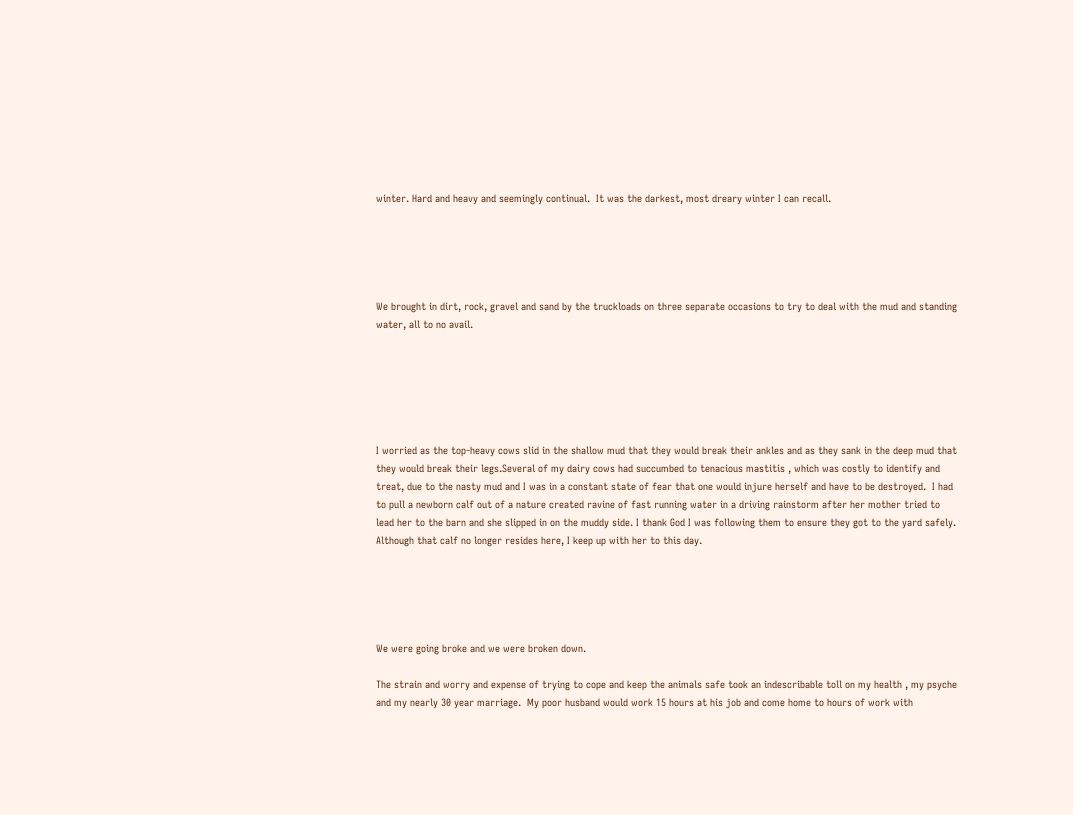winter. Hard and heavy and seemingly continual.  It was the darkest, most dreary winter I can recall.





We brought in dirt, rock, gravel and sand by the truckloads on three separate occasions to try to deal with the mud and standing water, all to no avail.






I worried as the top-heavy cows slid in the shallow mud that they would break their ankles and as they sank in the deep mud that they would break their legs.Several of my dairy cows had succumbed to tenacious mastitis , which was costly to identify and treat, due to the nasty mud and I was in a constant state of fear that one would injure herself and have to be destroyed.  I had to pull a newborn calf out of a nature created ravine of fast running water in a driving rainstorm after her mother tried to lead her to the barn and she slipped in on the muddy side. I thank God I was following them to ensure they got to the yard safely.  Although that calf no longer resides here, I keep up with her to this day.





We were going broke and we were broken down.

The strain and worry and expense of trying to cope and keep the animals safe took an indescribable toll on my health , my psyche and my nearly 30 year marriage.  My poor husband would work 15 hours at his job and come home to hours of work with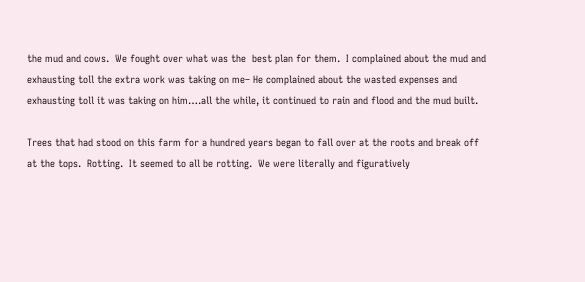the mud and cows.  We fought over what was the  best plan for them.  I complained about the mud and exhausting toll the extra work was taking on me– He complained about the wasted expenses and exhausting toll it was taking on him….all the while, it continued to rain and flood and the mud built.

Trees that had stood on this farm for a hundred years began to fall over at the roots and break off at the tops.  Rotting.  It seemed to all be rotting.  We were literally and figuratively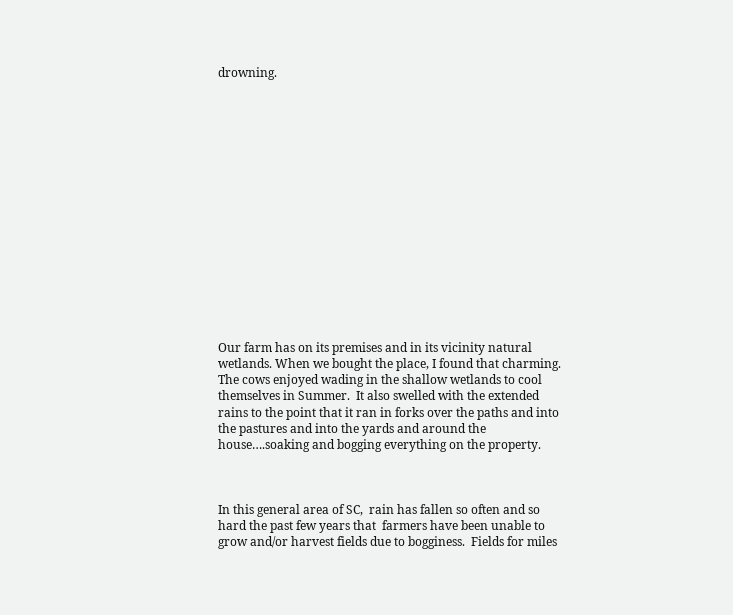drowning.
















Our farm has on its premises and in its vicinity natural wetlands. When we bought the place, I found that charming.  The cows enjoyed wading in the shallow wetlands to cool themselves in Summer.  It also swelled with the extended rains to the point that it ran in forks over the paths and into the pastures and into the yards and around the house….soaking and bogging everything on the property.



In this general area of SC,  rain has fallen so often and so hard the past few years that  farmers have been unable to grow and/or harvest fields due to bogginess.  Fields for miles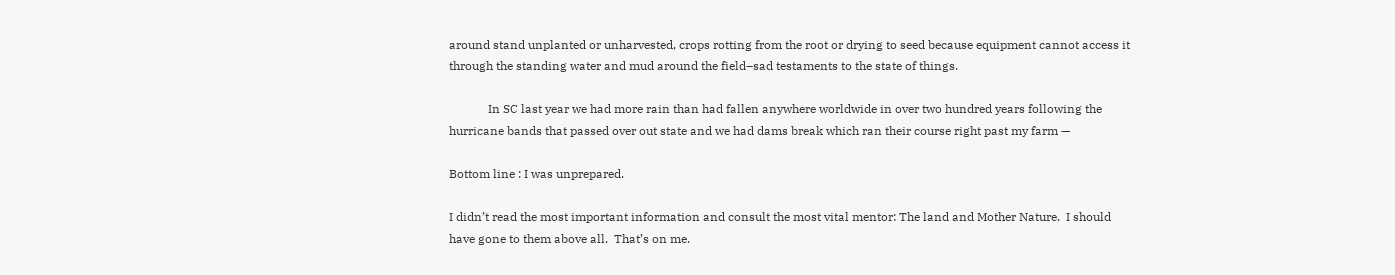around stand unplanted or unharvested, crops rotting from the root or drying to seed because equipment cannot access it through the standing water and mud around the field–sad testaments to the state of things.

             In SC last year we had more rain than had fallen anywhere worldwide in over two hundred years following the hurricane bands that passed over out state and we had dams break which ran their course right past my farm —

Bottom line : I was unprepared.

I didn’t read the most important information and consult the most vital mentor: The land and Mother Nature.  I should have gone to them above all.  That’s on me.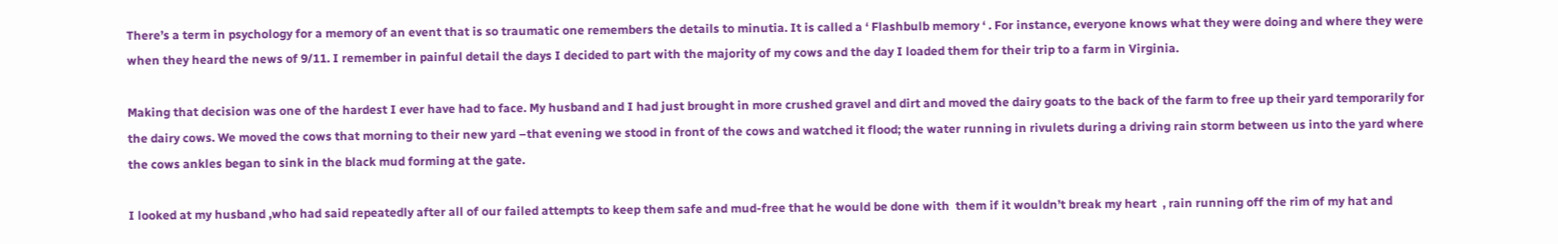There’s a term in psychology for a memory of an event that is so traumatic one remembers the details to minutia. It is called a ‘ Flashbulb memory ‘ . For instance, everyone knows what they were doing and where they were when they heard the news of 9/11. I remember in painful detail the days I decided to part with the majority of my cows and the day I loaded them for their trip to a farm in Virginia.

Making that decision was one of the hardest I ever have had to face. My husband and I had just brought in more crushed gravel and dirt and moved the dairy goats to the back of the farm to free up their yard temporarily for the dairy cows. We moved the cows that morning to their new yard –that evening we stood in front of the cows and watched it flood; the water running in rivulets during a driving rain storm between us into the yard where the cows ankles began to sink in the black mud forming at the gate.

I looked at my husband ,who had said repeatedly after all of our failed attempts to keep them safe and mud-free that he would be done with  them if it wouldn’t break my heart  , rain running off the rim of my hat and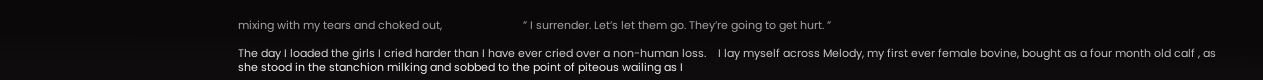mixing with my tears and choked out,                           ” I surrender. Let’s let them go. They’re going to get hurt. ”

The day I loaded the girls I cried harder than I have ever cried over a non-human loss.    I lay myself across Melody, my first ever female bovine, bought as a four month old calf , as she stood in the stanchion milking and sobbed to the point of piteous wailing as I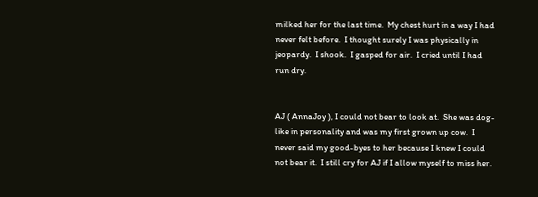milked her for the last time.  My chest hurt in a way I had never felt before.  I thought surely I was physically in jeopardy.  I shook.  I gasped for air.  I cried until I had run dry.


AJ ( AnnaJoy ), I could not bear to look at.  She was dog-like in personality and was my first grown up cow.  I never said my good-byes to her because I knew I could not bear it.  I still cry for AJ if I allow myself to miss her.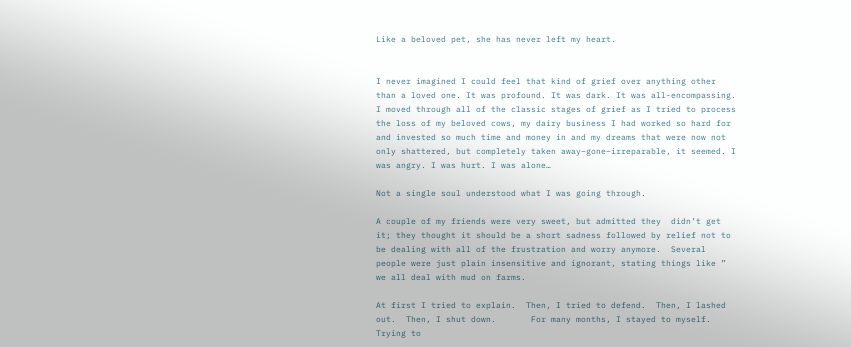Like a beloved pet, she has never left my heart.


I never imagined I could feel that kind of grief over anything other than a loved one. It was profound. It was dark. It was all-encompassing. I moved through all of the classic stages of grief as I tried to process the loss of my beloved cows, my dairy business I had worked so hard for and invested so much time and money in and my dreams that were now not only shattered, but completely taken away–gone–irreparable, it seemed. I was angry. I was hurt. I was alone…

Not a single soul understood what I was going through.

A couple of my friends were very sweet, but admitted they  didn’t get it; they thought it should be a short sadness followed by relief not to be dealing with all of the frustration and worry anymore.  Several people were just plain insensitive and ignorant, stating things like ” we all deal with mud on farms.

At first I tried to explain.  Then, I tried to defend.  Then, I lashed out.  Then, I shut down.       For many months, I stayed to myself.  Trying to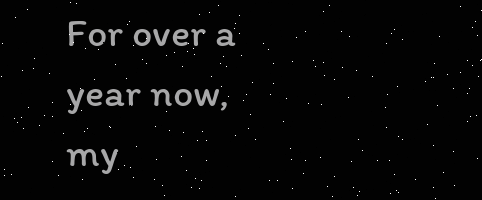For over a year now, my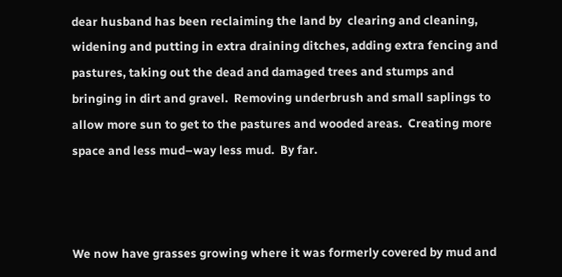dear husband has been reclaiming the land by  clearing and cleaning, widening and putting in extra draining ditches, adding extra fencing and pastures, taking out the dead and damaged trees and stumps and bringing in dirt and gravel.  Removing underbrush and small saplings to allow more sun to get to the pastures and wooded areas.  Creating more space and less mud–way less mud.  By far.



We now have grasses growing where it was formerly covered by mud and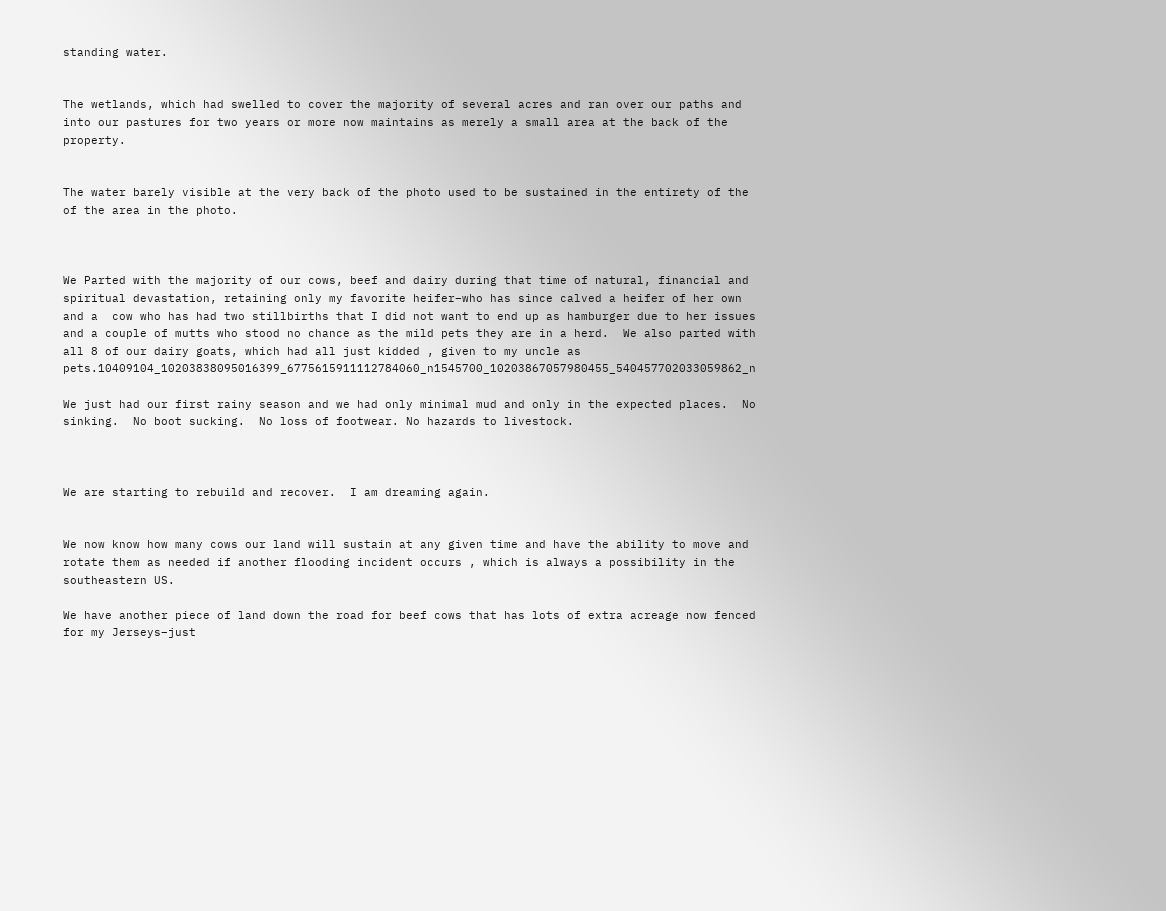standing water.


The wetlands, which had swelled to cover the majority of several acres and ran over our paths and into our pastures for two years or more now maintains as merely a small area at the back of the property.


The water barely visible at the very back of the photo used to be sustained in the entirety of the  of the area in the photo.



We Parted with the majority of our cows, beef and dairy during that time of natural, financial and spiritual devastation, retaining only my favorite heifer–who has since calved a heifer of her own and a  cow who has had two stillbirths that I did not want to end up as hamburger due to her issues and a couple of mutts who stood no chance as the mild pets they are in a herd.  We also parted with all 8 of our dairy goats, which had all just kidded , given to my uncle as pets.10409104_10203838095016399_6775615911112784060_n1545700_10203867057980455_540457702033059862_n

We just had our first rainy season and we had only minimal mud and only in the expected places.  No sinking.  No boot sucking.  No loss of footwear. No hazards to livestock.



We are starting to rebuild and recover.  I am dreaming again.


We now know how many cows our land will sustain at any given time and have the ability to move and rotate them as needed if another flooding incident occurs , which is always a possibility in the southeastern US.

We have another piece of land down the road for beef cows that has lots of extra acreage now fenced for my Jerseys–just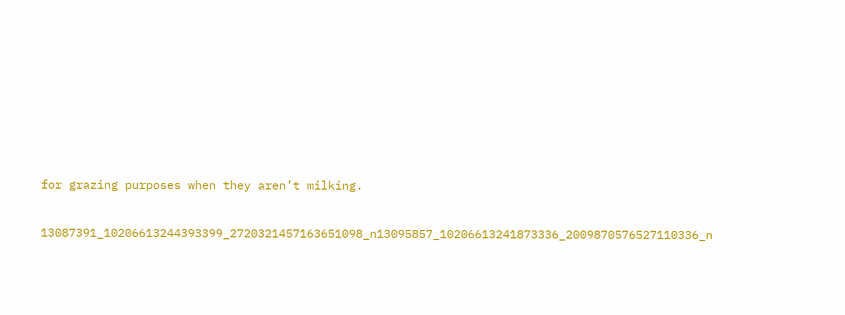for grazing purposes when they aren’t milking.

13087391_10206613244393399_2720321457163651098_n13095857_10206613241873336_2009870576527110336_n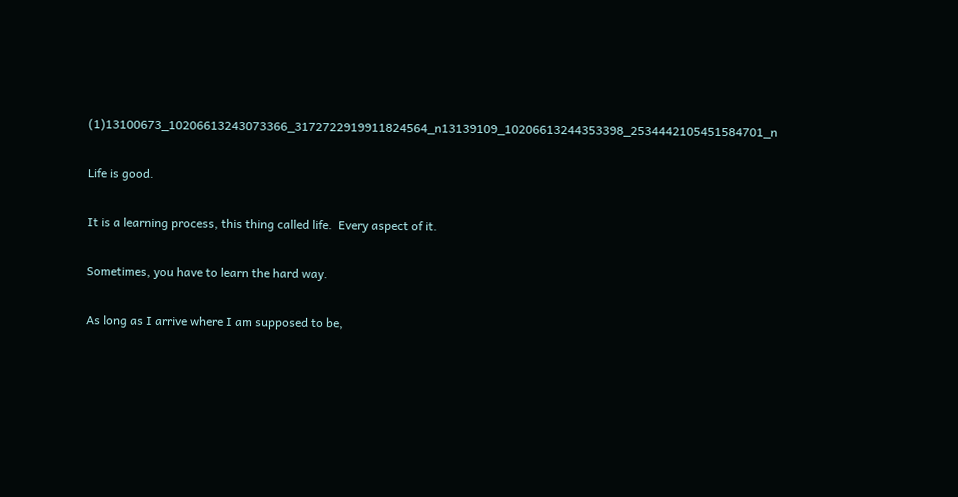(1)13100673_10206613243073366_3172722919911824564_n13139109_10206613244353398_2534442105451584701_n

Life is good.

It is a learning process, this thing called life.  Every aspect of it.

Sometimes, you have to learn the hard way.

As long as I arrive where I am supposed to be,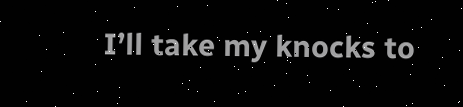I’ll take my knocks to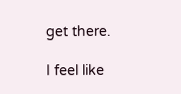get there.

I feel like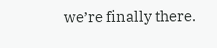we’re finally there.